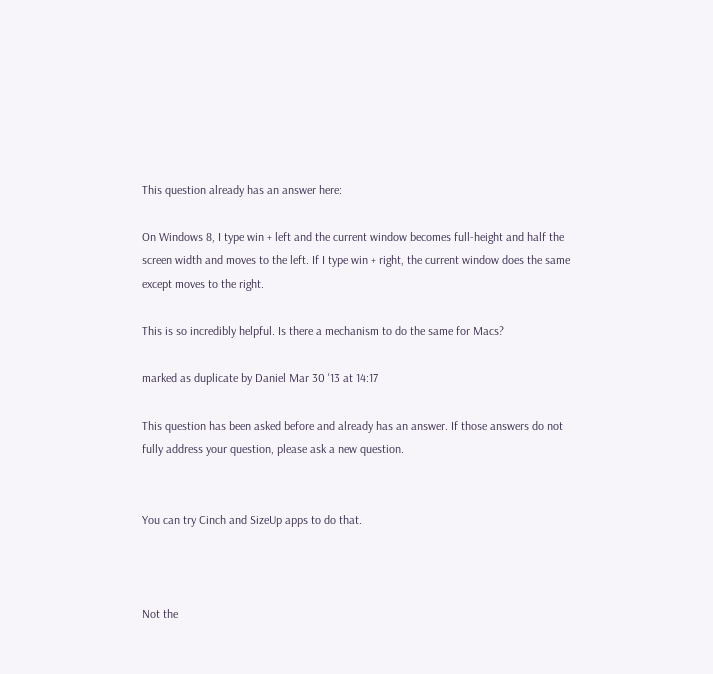This question already has an answer here:

On Windows 8, I type win + left and the current window becomes full-height and half the screen width and moves to the left. If I type win + right, the current window does the same except moves to the right.

This is so incredibly helpful. Is there a mechanism to do the same for Macs?

marked as duplicate by Daniel Mar 30 '13 at 14:17

This question has been asked before and already has an answer. If those answers do not fully address your question, please ask a new question.


You can try Cinch and SizeUp apps to do that.



Not the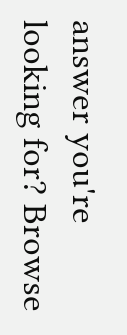answer you're looking for? Browse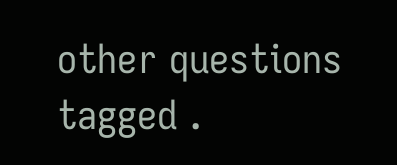other questions tagged .